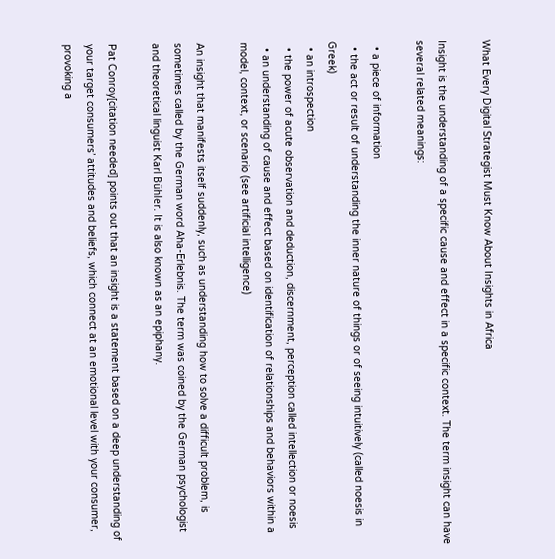What Every Digital Strategist Must Know About Insights in Africa

Insight is the understanding of a specific cause and effect in a specific context. The term insight can have several related meanings:

  • a piece of information
  • the act or result of understanding the inner nature of things or of seeing intuitively (called noesis in Greek)
  • an introspection
  • the power of acute observation and deduction, discernment, perception called intellection or noesis
  • an understanding of cause and effect based on identification of relationships and behaviors within a model, context, or scenario (see artificial intelligence)

An insight that manifests itself suddenly, such as understanding how to solve a difficult problem, is sometimes called by the German word Aha-Erlebnis. The term was coined by the German psychologist and theoretical linguist Karl Bühler. It is also known as an epiphany.

Pat Conroy[citation needed] points out that an insight is a statement based on a deep understanding of your target consumers’ attitudes and beliefs, which connect at an emotional level with your consumer, provoking a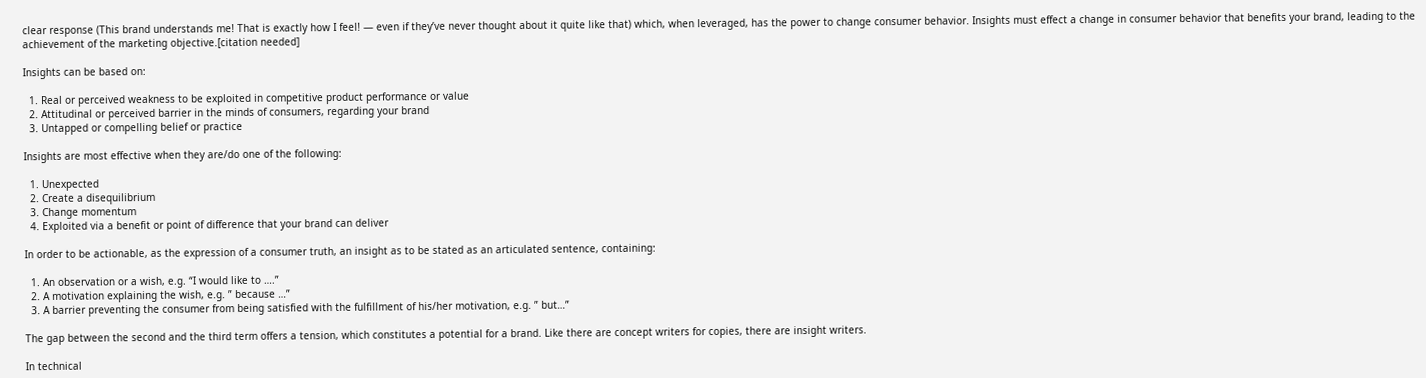clear response (This brand understands me! That is exactly how I feel! — even if they’ve never thought about it quite like that) which, when leveraged, has the power to change consumer behavior. Insights must effect a change in consumer behavior that benefits your brand, leading to the achievement of the marketing objective.[citation needed]

Insights can be based on:

  1. Real or perceived weakness to be exploited in competitive product performance or value
  2. Attitudinal or perceived barrier in the minds of consumers, regarding your brand
  3. Untapped or compelling belief or practice

Insights are most effective when they are/do one of the following:

  1. Unexpected
  2. Create a disequilibrium
  3. Change momentum
  4. Exploited via a benefit or point of difference that your brand can deliver

In order to be actionable, as the expression of a consumer truth, an insight as to be stated as an articulated sentence, containing:

  1. An observation or a wish, e.g. “I would like to ….”
  2. A motivation explaining the wish, e.g. ” because …”
  3. A barrier preventing the consumer from being satisfied with the fulfillment of his/her motivation, e.g. ” but…”

The gap between the second and the third term offers a tension, which constitutes a potential for a brand. Like there are concept writers for copies, there are insight writers.

In technical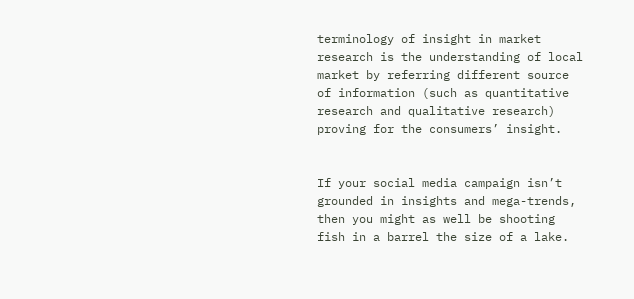terminology of insight in market research is the understanding of local market by referring different source of information (such as quantitative research and qualitative research) proving for the consumers’ insight.


If your social media campaign isn’t grounded in insights and mega-trends, then you might as well be shooting fish in a barrel the size of a lake.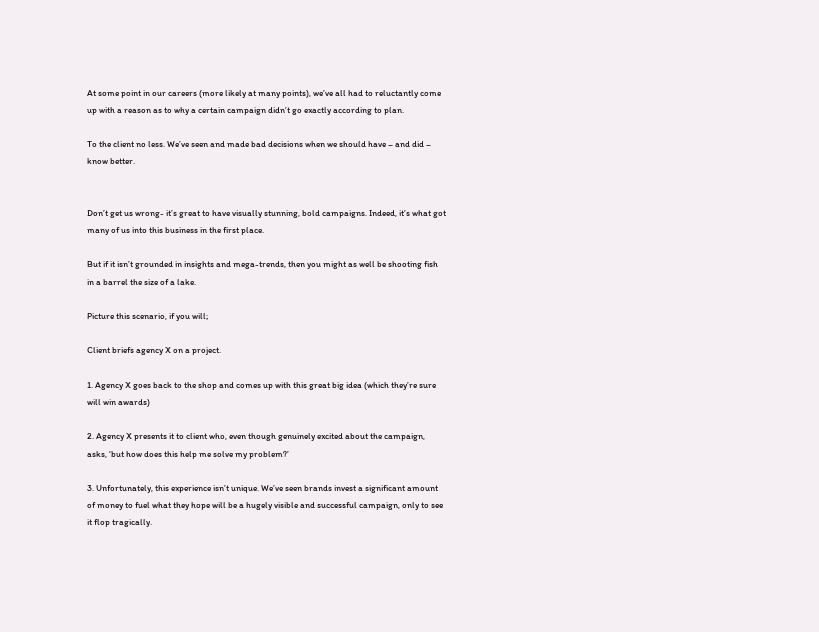At some point in our careers (more likely at many points), we’ve all had to reluctantly come up with a reason as to why a certain campaign didn’t go exactly according to plan.

To the client no less. We’ve seen and made bad decisions when we should have – and did – know better.


Don’t get us wrong- it’s great to have visually stunning, bold campaigns. Indeed, it’s what got many of us into this business in the first place.

But if it isn’t grounded in insights and mega-trends, then you might as well be shooting fish in a barrel the size of a lake.

Picture this scenario, if you will;

Client briefs agency X on a project.

1. Agency X goes back to the shop and comes up with this great big idea (which they’re sure will win awards)

2. Agency X presents it to client who, even though genuinely excited about the campaign, asks, ‘but how does this help me solve my problem?’

3. Unfortunately, this experience isn’t unique. We’ve seen brands invest a significant amount of money to fuel what they hope will be a hugely visible and successful campaign, only to see it flop tragically.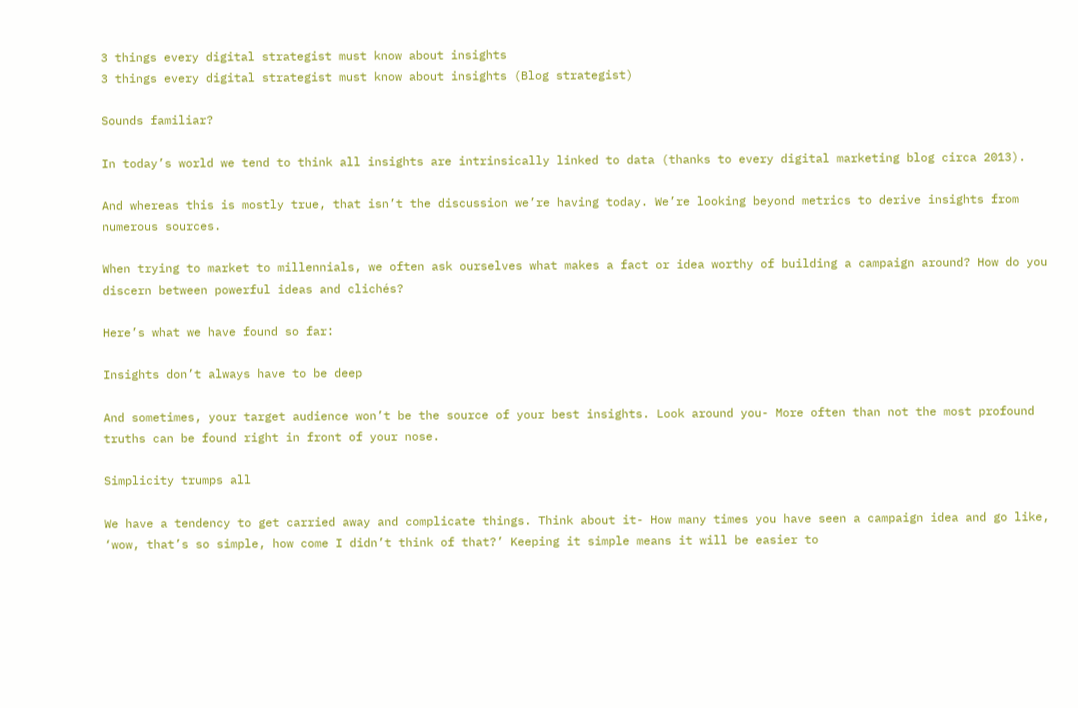3 things every digital strategist must know about insights
3 things every digital strategist must know about insights (Blog strategist)

Sounds familiar?

In today’s world we tend to think all insights are intrinsically linked to data (thanks to every digital marketing blog circa 2013).

And whereas this is mostly true, that isn’t the discussion we’re having today. We’re looking beyond metrics to derive insights from numerous sources.

When trying to market to millennials, we often ask ourselves what makes a fact or idea worthy of building a campaign around? How do you discern between powerful ideas and clichés?

Here’s what we have found so far:

Insights don’t always have to be deep

And sometimes, your target audience won’t be the source of your best insights. Look around you- More often than not the most profound truths can be found right in front of your nose.

Simplicity trumps all

We have a tendency to get carried away and complicate things. Think about it- How many times you have seen a campaign idea and go like, ‘wow, that’s so simple, how come I didn’t think of that?’ Keeping it simple means it will be easier to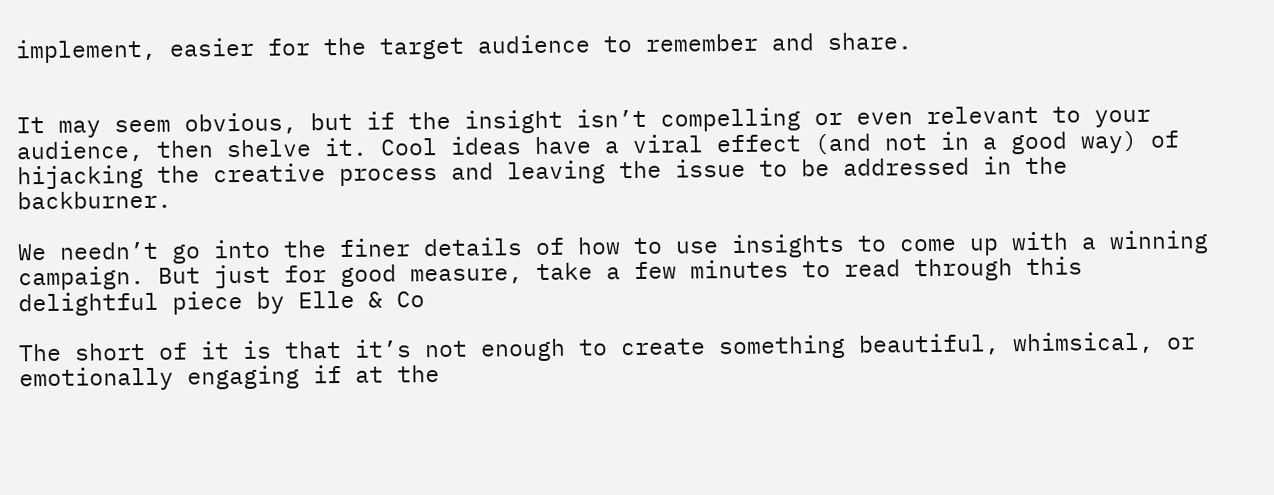implement, easier for the target audience to remember and share.


It may seem obvious, but if the insight isn’t compelling or even relevant to your audience, then shelve it. Cool ideas have a viral effect (and not in a good way) of hijacking the creative process and leaving the issue to be addressed in the backburner.

We needn’t go into the finer details of how to use insights to come up with a winning campaign. But just for good measure, take a few minutes to read through this delightful piece by Elle & Co

The short of it is that it’s not enough to create something beautiful, whimsical, or emotionally engaging if at the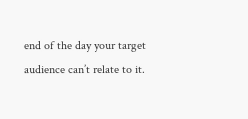end of the day your target audience can’t relate to it.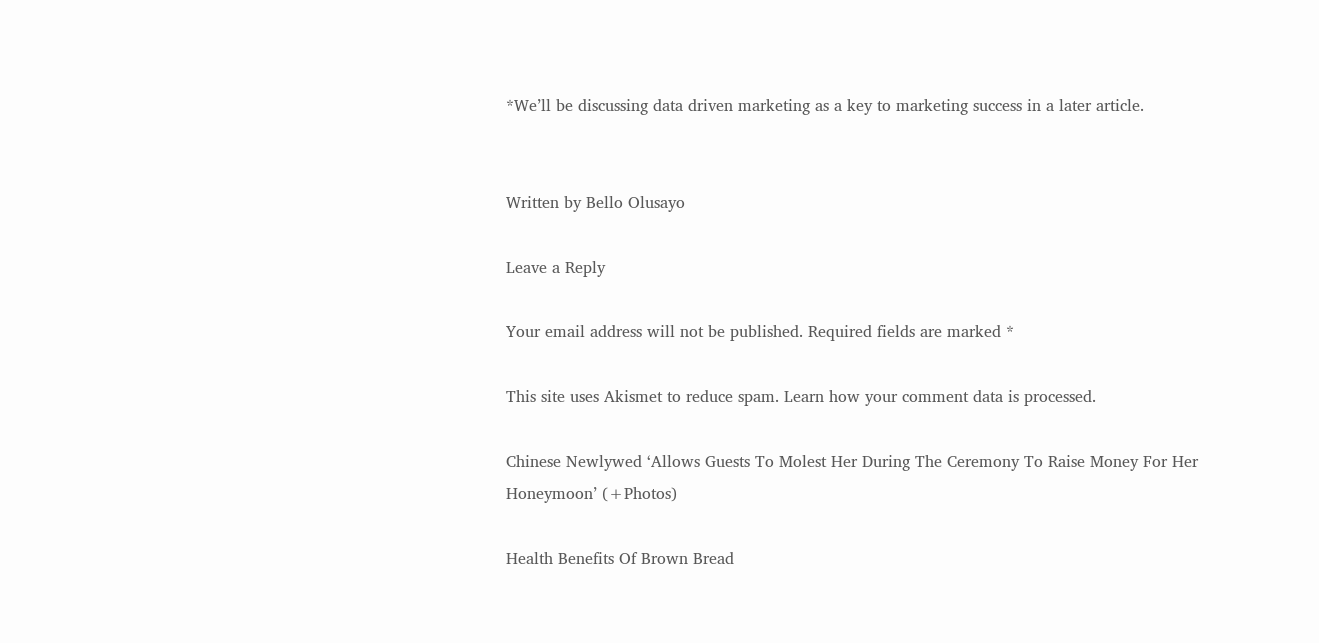*We’ll be discussing data driven marketing as a key to marketing success in a later article.


Written by Bello Olusayo

Leave a Reply

Your email address will not be published. Required fields are marked *

This site uses Akismet to reduce spam. Learn how your comment data is processed.

Chinese Newlywed ‘Allows Guests To Molest Her During The Ceremony To Raise Money For Her Honeymoon’ (+Photos)

Health Benefits Of Brown Bread